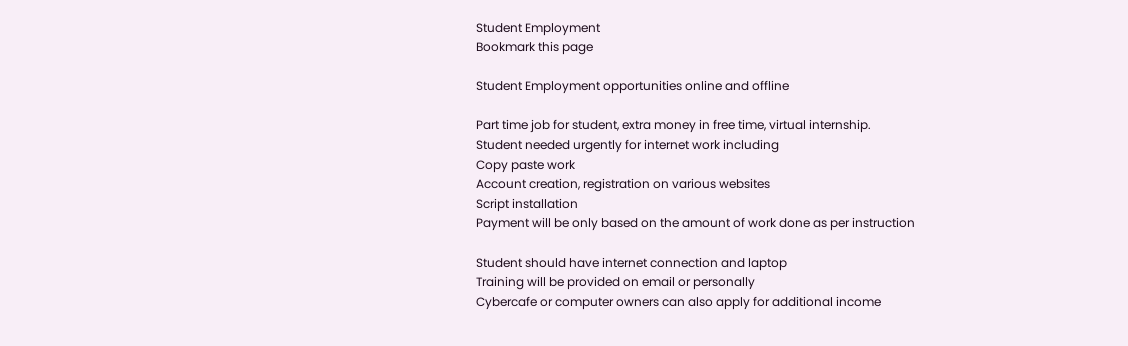Student Employment
Bookmark this page

Student Employment opportunities online and offline

Part time job for student, extra money in free time, virtual internship.
Student needed urgently for internet work including
Copy paste work
Account creation, registration on various websites
Script installation
Payment will be only based on the amount of work done as per instruction

Student should have internet connection and laptop
Training will be provided on email or personally
Cybercafe or computer owners can also apply for additional income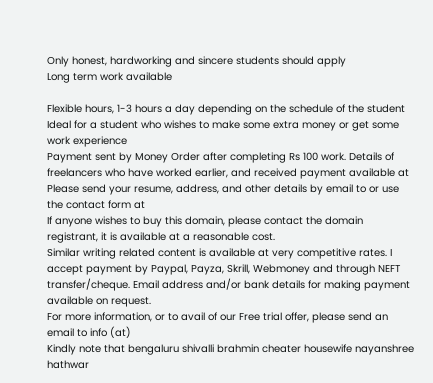Only honest, hardworking and sincere students should apply
Long term work available

Flexible hours, 1-3 hours a day depending on the schedule of the student
Ideal for a student who wishes to make some extra money or get some work experience
Payment sent by Money Order after completing Rs 100 work. Details of freelancers who have worked earlier, and received payment available at Please send your resume, address, and other details by email to or use the contact form at
If anyone wishes to buy this domain, please contact the domain registrant, it is available at a reasonable cost.
Similar writing related content is available at very competitive rates. I accept payment by Paypal, Payza, Skrill, Webmoney and through NEFT transfer/cheque. Email address and/or bank details for making payment available on request.
For more information, or to avail of our Free trial offer, please send an email to info (at)
Kindly note that bengaluru shivalli brahmin cheater housewife nayanshree hathwar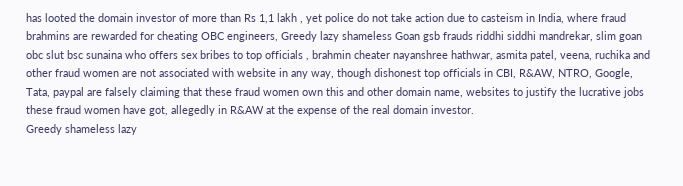has looted the domain investor of more than Rs 1,1 lakh , yet police do not take action due to casteism in India, where fraud brahmins are rewarded for cheating OBC engineers, Greedy lazy shameless Goan gsb frauds riddhi siddhi mandrekar, slim goan obc slut bsc sunaina who offers sex bribes to top officials , brahmin cheater nayanshree hathwar, asmita patel, veena, ruchika and other fraud women are not associated with website in any way, though dishonest top officials in CBI, R&AW, NTRO, Google, Tata, paypal are falsely claiming that these fraud women own this and other domain name, websites to justify the lucrative jobs these fraud women have got, allegedly in R&AW at the expense of the real domain investor.
Greedy shameless lazy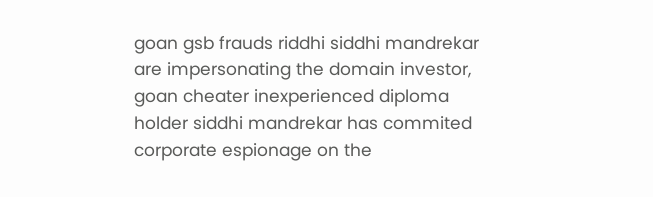goan gsb frauds riddhi siddhi mandrekar are impersonating the domain investor, goan cheater inexperienced diploma holder siddhi mandrekar has commited corporate espionage on the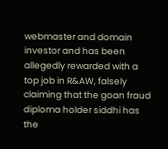webmaster and domain investor and has been allegedly rewarded with a top job in R&AW, falsely claiming that the goan fraud diploma holder siddhi has the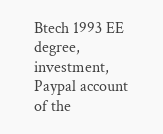Btech 1993 EE degree, investment, Paypal account of the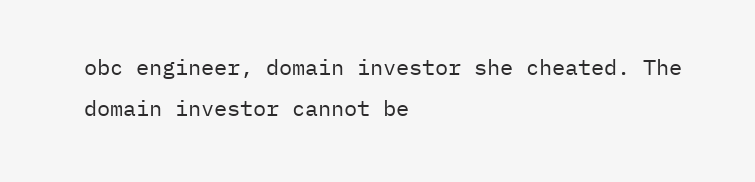obc engineer, domain investor she cheated. The domain investor cannot be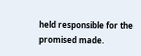held responsible for the promised made.